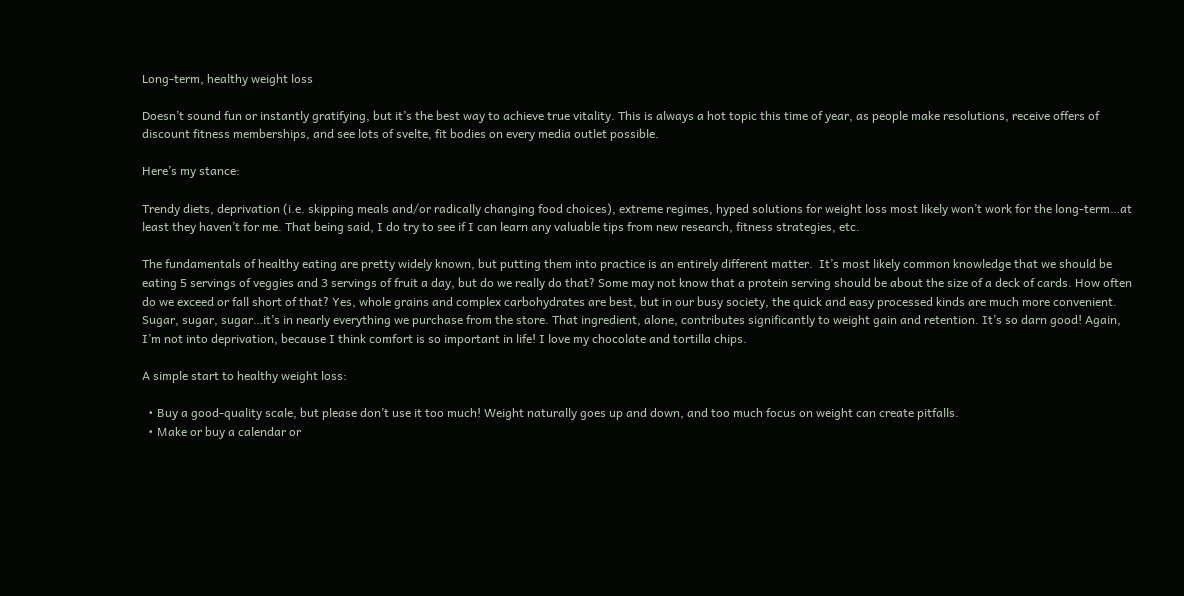Long-term, healthy weight loss

Doesn’t sound fun or instantly gratifying, but it’s the best way to achieve true vitality. This is always a hot topic this time of year, as people make resolutions, receive offers of discount fitness memberships, and see lots of svelte, fit bodies on every media outlet possible.

Here’s my stance:

Trendy diets, deprivation (i.e. skipping meals and/or radically changing food choices), extreme regimes, hyped solutions for weight loss most likely won’t work for the long-term…at least they haven’t for me. That being said, I do try to see if I can learn any valuable tips from new research, fitness strategies, etc.

The fundamentals of healthy eating are pretty widely known, but putting them into practice is an entirely different matter.  It’s most likely common knowledge that we should be eating 5 servings of veggies and 3 servings of fruit a day, but do we really do that? Some may not know that a protein serving should be about the size of a deck of cards. How often do we exceed or fall short of that? Yes, whole grains and complex carbohydrates are best, but in our busy society, the quick and easy processed kinds are much more convenient. Sugar, sugar, sugar…it’s in nearly everything we purchase from the store. That ingredient, alone, contributes significantly to weight gain and retention. It’s so darn good! Again, I’m not into deprivation, because I think comfort is so important in life! I love my chocolate and tortilla chips.

A simple start to healthy weight loss:

  • Buy a good-quality scale, but please don’t use it too much! Weight naturally goes up and down, and too much focus on weight can create pitfalls.
  • Make or buy a calendar or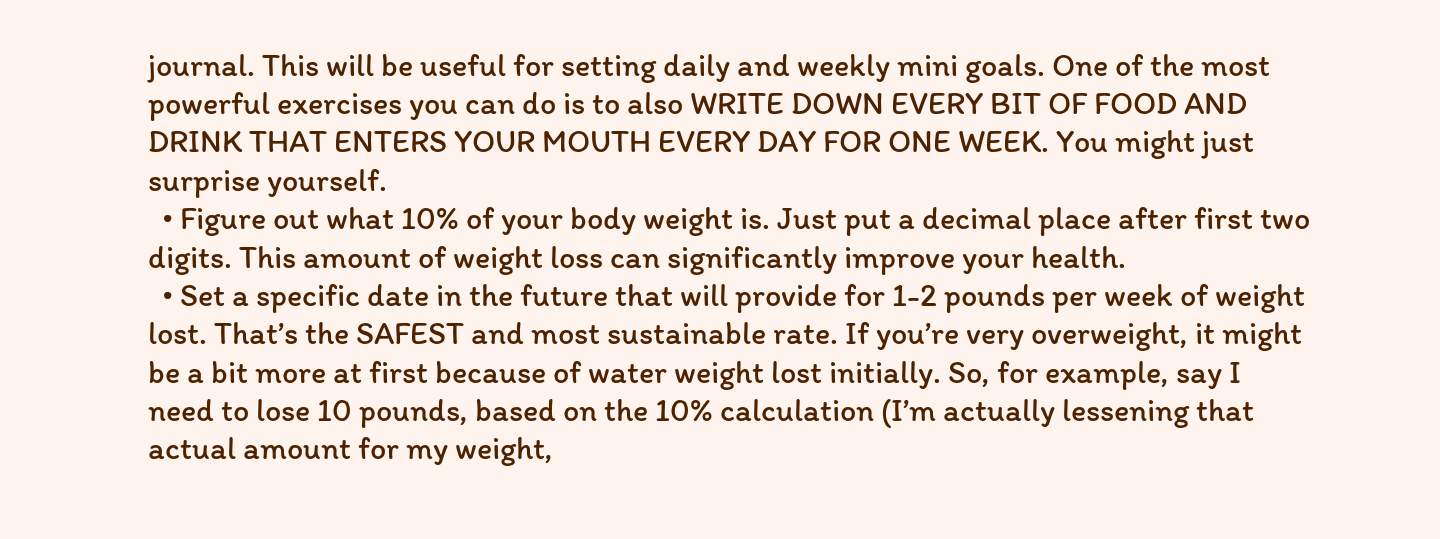journal. This will be useful for setting daily and weekly mini goals. One of the most powerful exercises you can do is to also WRITE DOWN EVERY BIT OF FOOD AND DRINK THAT ENTERS YOUR MOUTH EVERY DAY FOR ONE WEEK. You might just surprise yourself.
  • Figure out what 10% of your body weight is. Just put a decimal place after first two digits. This amount of weight loss can significantly improve your health.
  • Set a specific date in the future that will provide for 1-2 pounds per week of weight lost. That’s the SAFEST and most sustainable rate. If you’re very overweight, it might be a bit more at first because of water weight lost initially. So, for example, say I need to lose 10 pounds, based on the 10% calculation (I’m actually lessening that actual amount for my weight,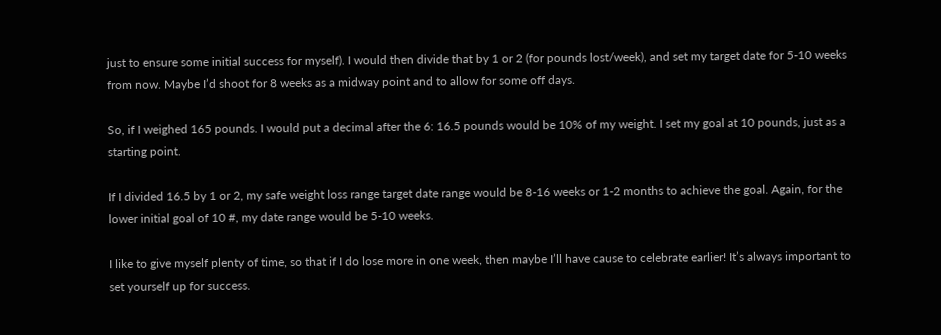just to ensure some initial success for myself). I would then divide that by 1 or 2 (for pounds lost/week), and set my target date for 5-10 weeks from now. Maybe I’d shoot for 8 weeks as a midway point and to allow for some off days.

So, if I weighed 165 pounds. I would put a decimal after the 6: 16.5 pounds would be 10% of my weight. I set my goal at 10 pounds, just as a starting point.

If I divided 16.5 by 1 or 2, my safe weight loss range target date range would be 8-16 weeks or 1-2 months to achieve the goal. Again, for the lower initial goal of 10 #, my date range would be 5-10 weeks.

I like to give myself plenty of time, so that if I do lose more in one week, then maybe I’ll have cause to celebrate earlier! It’s always important to set yourself up for success.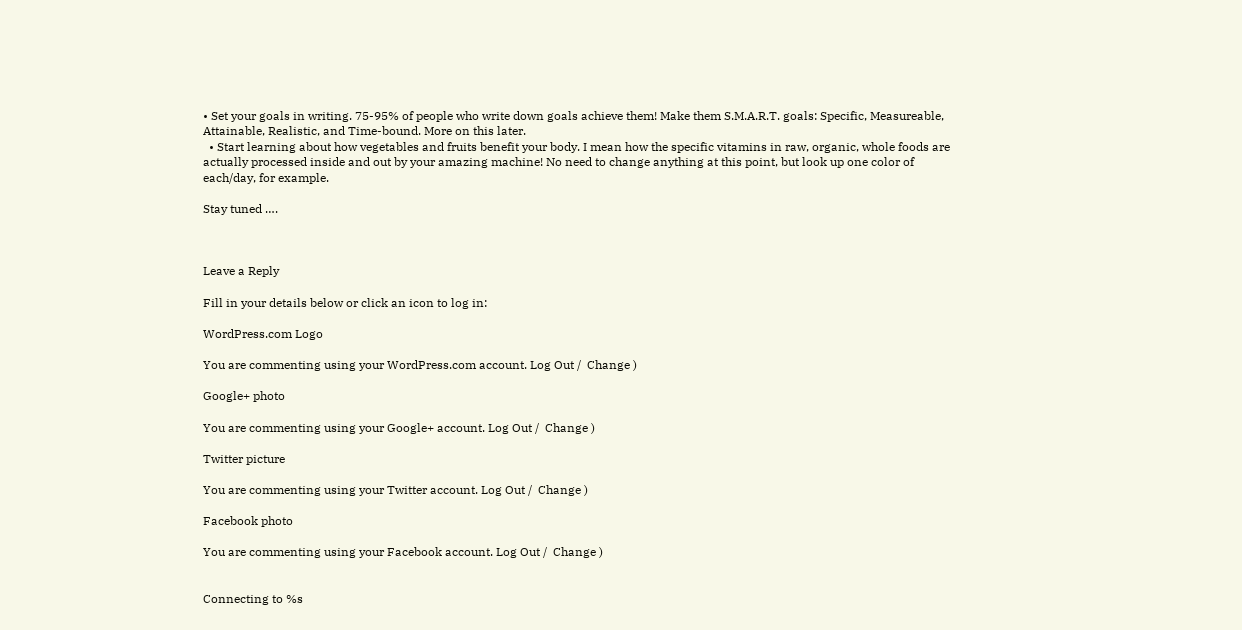• Set your goals in writing. 75-95% of people who write down goals achieve them! Make them S.M.A.R.T. goals: Specific, Measureable, Attainable, Realistic, and Time-bound. More on this later.
  • Start learning about how vegetables and fruits benefit your body. I mean how the specific vitamins in raw, organic, whole foods are actually processed inside and out by your amazing machine! No need to change anything at this point, but look up one color of each/day, for example.

Stay tuned ….



Leave a Reply

Fill in your details below or click an icon to log in:

WordPress.com Logo

You are commenting using your WordPress.com account. Log Out /  Change )

Google+ photo

You are commenting using your Google+ account. Log Out /  Change )

Twitter picture

You are commenting using your Twitter account. Log Out /  Change )

Facebook photo

You are commenting using your Facebook account. Log Out /  Change )


Connecting to %s